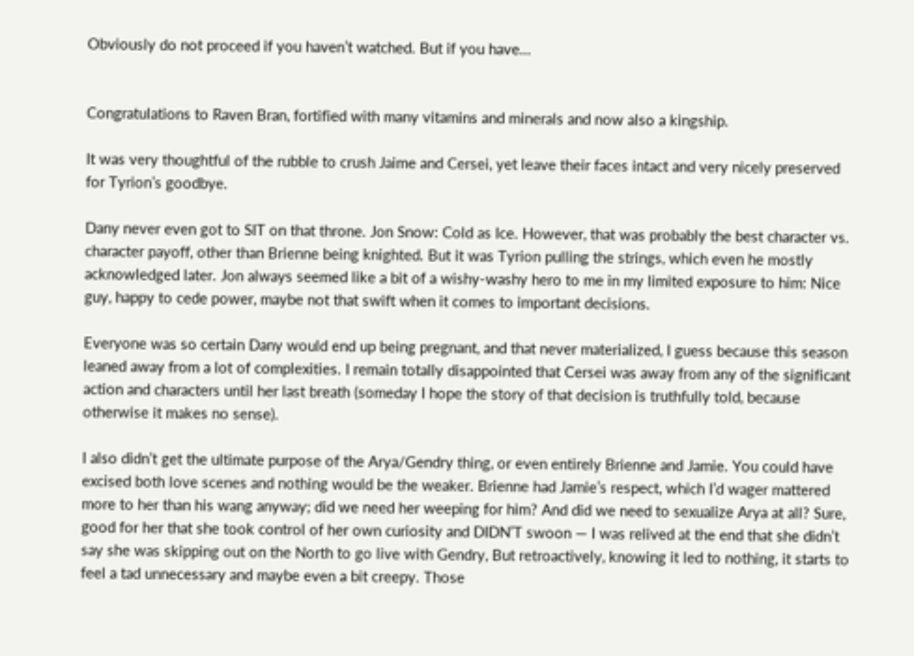Obviously do not proceed if you haven’t watched. But if you have…


Congratulations to Raven Bran, fortified with many vitamins and minerals and now also a kingship.

It was very thoughtful of the rubble to crush Jaime and Cersei, yet leave their faces intact and very nicely preserved for Tyrion’s goodbye.

Dany never even got to SIT on that throne. Jon Snow: Cold as Ice. However, that was probably the best character vs. character payoff, other than Brienne being knighted. But it was Tyrion pulling the strings, which even he mostly acknowledged later. Jon always seemed like a bit of a wishy-washy hero to me in my limited exposure to him: Nice guy, happy to cede power, maybe not that swift when it comes to important decisions.

Everyone was so certain Dany would end up being pregnant, and that never materialized, I guess because this season leaned away from a lot of complexities. I remain totally disappointed that Cersei was away from any of the significant action and characters until her last breath (someday I hope the story of that decision is truthfully told, because otherwise it makes no sense).

I also didn’t get the ultimate purpose of the Arya/Gendry thing, or even entirely Brienne and Jamie. You could have excised both love scenes and nothing would be the weaker. Brienne had Jamie’s respect, which I’d wager mattered more to her than his wang anyway; did we need her weeping for him? And did we need to sexualize Arya at all? Sure, good for her that she took control of her own curiosity and DIDN’T swoon — I was relived at the end that she didn’t say she was skipping out on the North to go live with Gendry, But retroactively, knowing it led to nothing, it starts to feel a tad unnecessary and maybe even a bit creepy. Those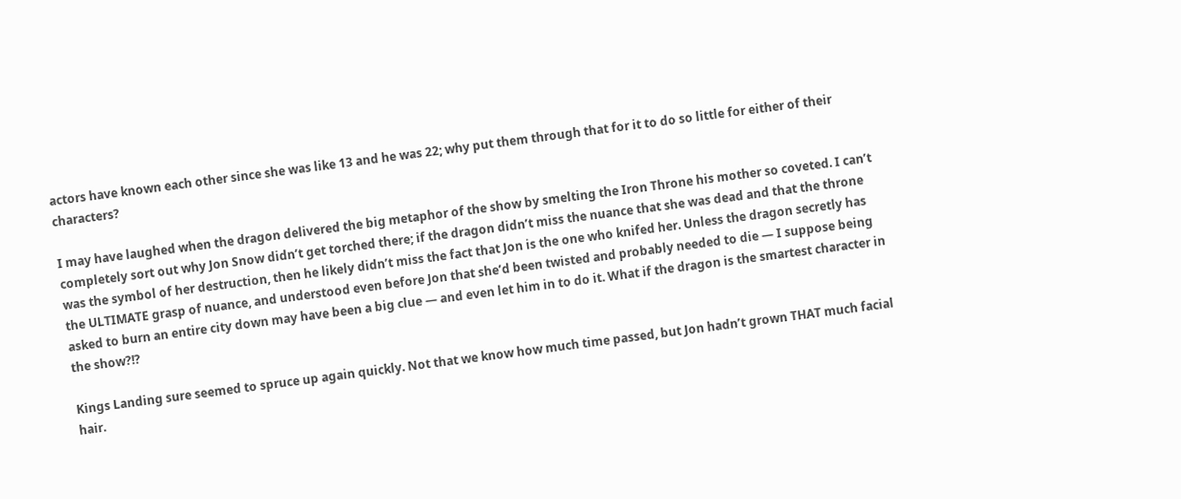actors have known each other since she was like 13 and he was 22; why put them through that for it to do so little for either of their characters?

I may have laughed when the dragon delivered the big metaphor of the show by smelting the Iron Throne his mother so coveted. I can’t completely sort out why Jon Snow didn’t get torched there; if the dragon didn’t miss the nuance that she was dead and that the throne was the symbol of her destruction, then he likely didn’t miss the fact that Jon is the one who knifed her. Unless the dragon secretly has the ULTIMATE grasp of nuance, and understood even before Jon that she’d been twisted and probably needed to die — I suppose being asked to burn an entire city down may have been a big clue — and even let him in to do it. What if the dragon is the smartest character in the show?!?

Kings Landing sure seemed to spruce up again quickly. Not that we know how much time passed, but Jon hadn’t grown THAT much facial hair.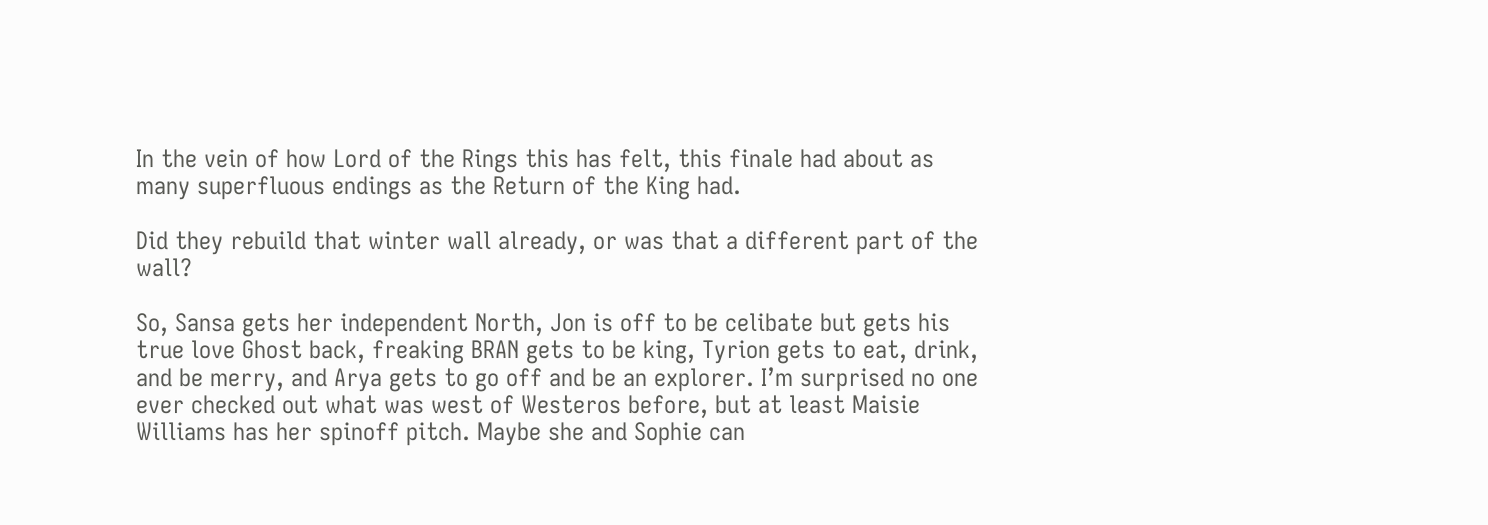In the vein of how Lord of the Rings this has felt, this finale had about as many superfluous endings as the Return of the King had.

Did they rebuild that winter wall already, or was that a different part of the wall?

So, Sansa gets her independent North, Jon is off to be celibate but gets his true love Ghost back, freaking BRAN gets to be king, Tyrion gets to eat, drink, and be merry, and Arya gets to go off and be an explorer. I’m surprised no one ever checked out what was west of Westeros before, but at least Maisie Williams has her spinoff pitch. Maybe she and Sophie can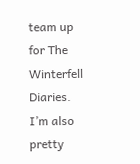team up for The Winterfell Diaries. I’m also pretty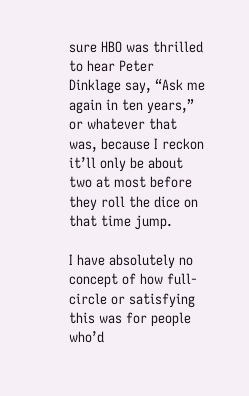sure HBO was thrilled to hear Peter Dinklage say, “Ask me again in ten years,” or whatever that was, because I reckon it’ll only be about two at most before they roll the dice on that time jump.

I have absolutely no concept of how full-circle or satisfying this was for people who’d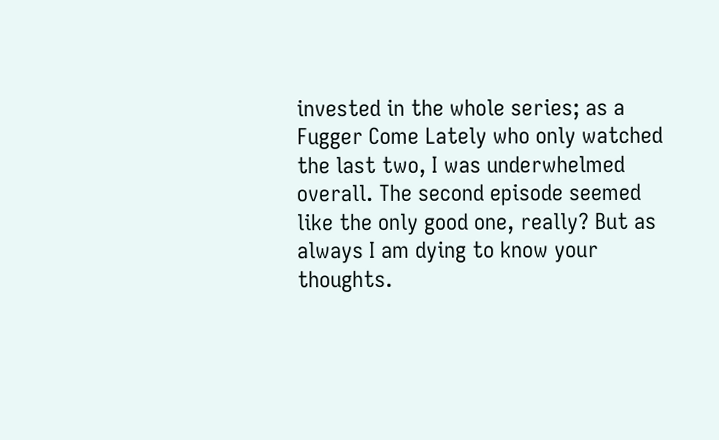invested in the whole series; as a Fugger Come Lately who only watched the last two, I was underwhelmed overall. The second episode seemed like the only good one, really? But as always I am dying to know your thoughts.